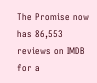The Promise now has 86,553 reviews on IMDB for a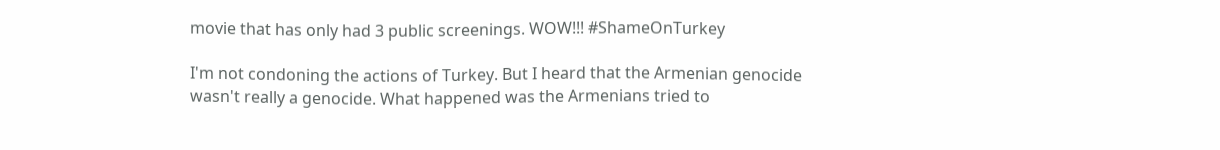movie that has only had 3 public screenings. WOW!!! #ShameOnTurkey

I'm not condoning the actions of Turkey. But I heard that the Armenian genocide wasn't really a genocide. What happened was the Armenians tried to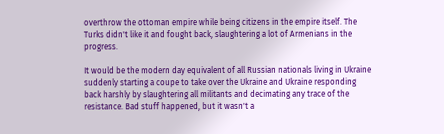overthrow the ottoman empire while being citizens in the empire itself. The Turks didn't like it and fought back, slaughtering a lot of Armenians in the progress.

It would be the modern day equivalent of all Russian nationals living in Ukraine suddenly starting a coupe to take over the Ukraine and Ukraine responding back harshly by slaughtering all militants and decimating any trace of the resistance. Bad stuff happened, but it wasn't a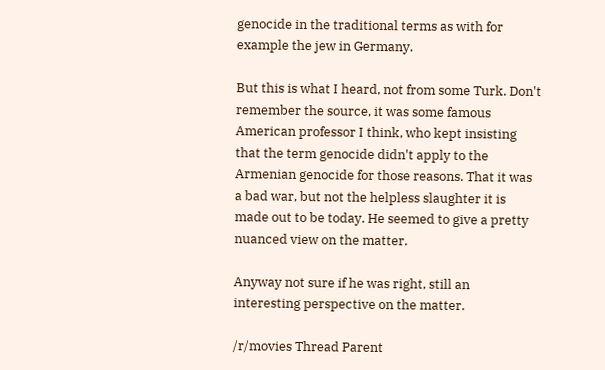genocide in the traditional terms as with for example the jew in Germany.

But this is what I heard, not from some Turk. Don't remember the source, it was some famous American professor I think, who kept insisting that the term genocide didn't apply to the Armenian genocide for those reasons. That it was a bad war, but not the helpless slaughter it is made out to be today. He seemed to give a pretty nuanced view on the matter.

Anyway not sure if he was right, still an interesting perspective on the matter.

/r/movies Thread Parent